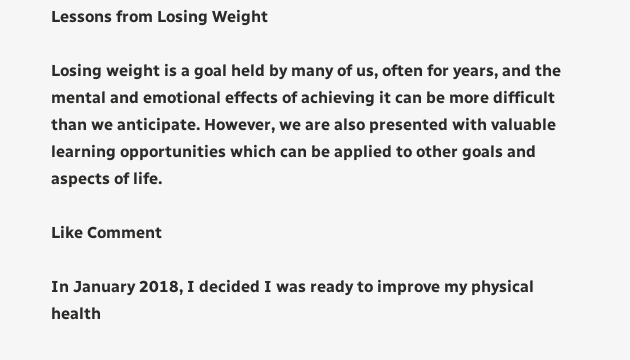Lessons from Losing Weight

Losing weight is a goal held by many of us, often for years, and the mental and emotional effects of achieving it can be more difficult than we anticipate. However, we are also presented with valuable learning opportunities which can be applied to other goals and aspects of life.

Like Comment

In January 2018, I decided I was ready to improve my physical health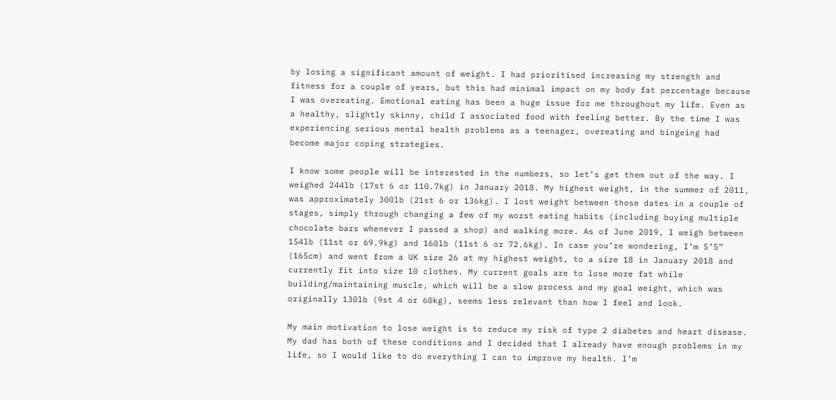by losing a significant amount of weight. I had prioritised increasing my strength and fitness for a couple of years, but this had minimal impact on my body fat percentage because I was overeating. Emotional eating has been a huge issue for me throughout my life. Even as a healthy, slightly skinny, child I associated food with feeling better. By the time I was experiencing serious mental health problems as a teenager, overeating and bingeing had become major coping strategies.

I know some people will be interested in the numbers, so let’s get them out of the way. I weighed 244lb (17st 6 or 110.7kg) in January 2018. My highest weight, in the summer of 2011, was approximately 300lb (21st 6 or 136kg). I lost weight between those dates in a couple of stages, simply through changing a few of my worst eating habits (including buying multiple chocolate bars whenever I passed a shop) and walking more. As of June 2019, I weigh between 154lb (11st or 69.9kg) and 160lb (11st 6 or 72.6kg). In case you’re wondering, I’m 5’5” (165cm) and went from a UK size 26 at my highest weight, to a size 18 in January 2018 and currently fit into size 10 clothes. My current goals are to lose more fat while building/maintaining muscle, which will be a slow process and my goal weight, which was originally 130lb (9st 4 or 60kg), seems less relevant than how I feel and look.

My main motivation to lose weight is to reduce my risk of type 2 diabetes and heart disease. My dad has both of these conditions and I decided that I already have enough problems in my life, so I would like to do everything I can to improve my health. I’m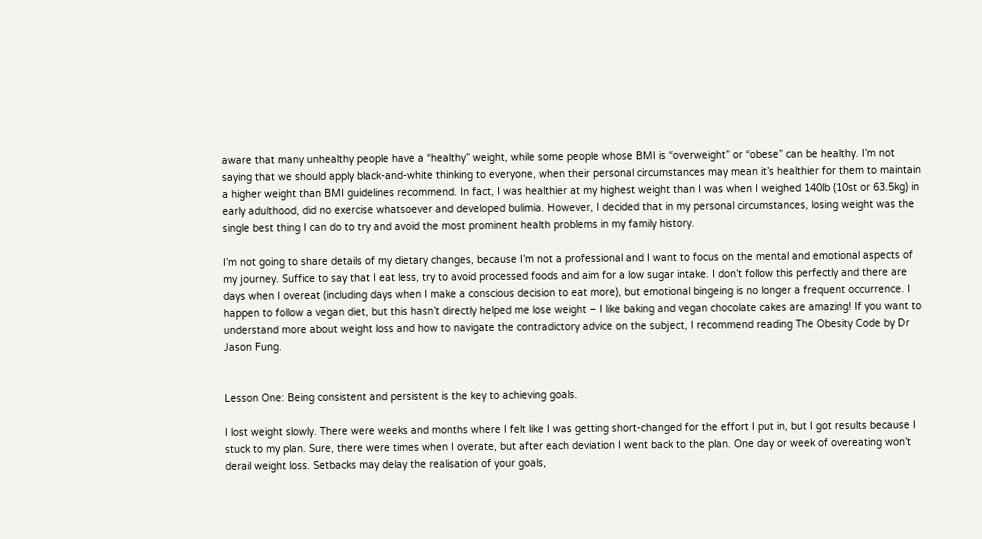aware that many unhealthy people have a “healthy” weight, while some people whose BMI is “overweight” or “obese” can be healthy. I’m not saying that we should apply black-and-white thinking to everyone, when their personal circumstances may mean it’s healthier for them to maintain a higher weight than BMI guidelines recommend. In fact, I was healthier at my highest weight than I was when I weighed 140lb (10st or 63.5kg) in early adulthood, did no exercise whatsoever and developed bulimia. However, I decided that in my personal circumstances, losing weight was the single best thing I can do to try and avoid the most prominent health problems in my family history.

I’m not going to share details of my dietary changes, because I’m not a professional and I want to focus on the mental and emotional aspects of my journey. Suffice to say that I eat less, try to avoid processed foods and aim for a low sugar intake. I don’t follow this perfectly and there are days when I overeat (including days when I make a conscious decision to eat more), but emotional bingeing is no longer a frequent occurrence. I happen to follow a vegan diet, but this hasn’t directly helped me lose weight – I like baking and vegan chocolate cakes are amazing! If you want to understand more about weight loss and how to navigate the contradictory advice on the subject, I recommend reading The Obesity Code by Dr Jason Fung.


Lesson One: Being consistent and persistent is the key to achieving goals.

I lost weight slowly. There were weeks and months where I felt like I was getting short-changed for the effort I put in, but I got results because I stuck to my plan. Sure, there were times when I overate, but after each deviation I went back to the plan. One day or week of overeating won’t derail weight loss. Setbacks may delay the realisation of your goals,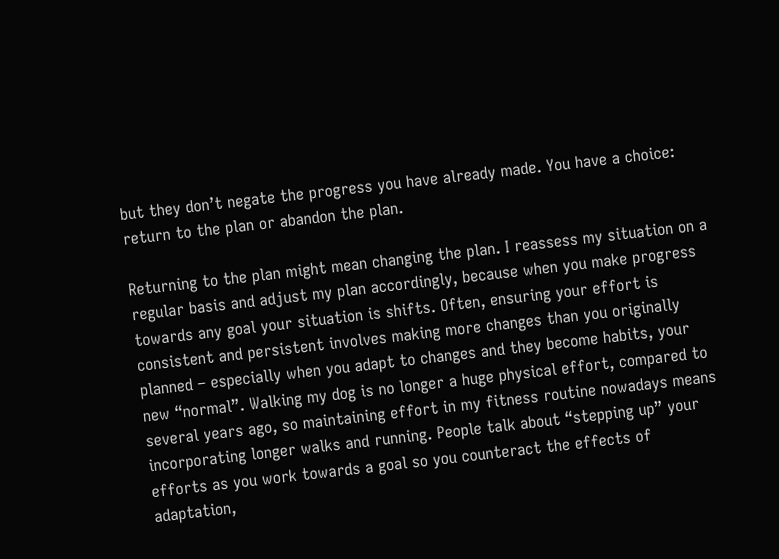but they don’t negate the progress you have already made. You have a choice: return to the plan or abandon the plan.

Returning to the plan might mean changing the plan. I reassess my situation on a regular basis and adjust my plan accordingly, because when you make progress towards any goal your situation is shifts. Often, ensuring your effort is consistent and persistent involves making more changes than you originally planned – especially when you adapt to changes and they become habits, your new “normal”. Walking my dog is no longer a huge physical effort, compared to several years ago, so maintaining effort in my fitness routine nowadays means incorporating longer walks and running. People talk about “stepping up” your efforts as you work towards a goal so you counteract the effects of adaptation,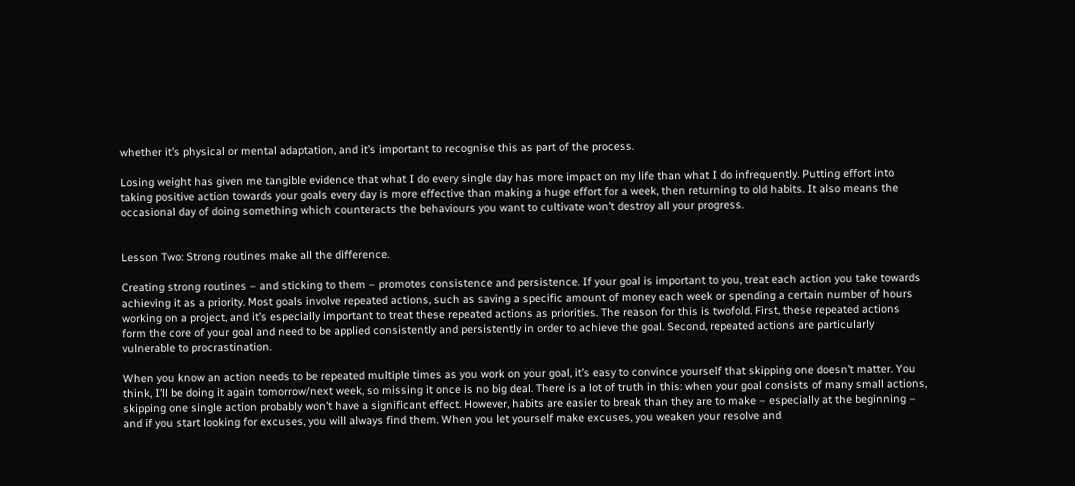whether it’s physical or mental adaptation, and it’s important to recognise this as part of the process.

Losing weight has given me tangible evidence that what I do every single day has more impact on my life than what I do infrequently. Putting effort into taking positive action towards your goals every day is more effective than making a huge effort for a week, then returning to old habits. It also means the occasional day of doing something which counteracts the behaviours you want to cultivate won’t destroy all your progress.


Lesson Two: Strong routines make all the difference.

Creating strong routines – and sticking to them – promotes consistence and persistence. If your goal is important to you, treat each action you take towards achieving it as a priority. Most goals involve repeated actions, such as saving a specific amount of money each week or spending a certain number of hours working on a project, and it’s especially important to treat these repeated actions as priorities. The reason for this is twofold. First, these repeated actions form the core of your goal and need to be applied consistently and persistently in order to achieve the goal. Second, repeated actions are particularly vulnerable to procrastination.

When you know an action needs to be repeated multiple times as you work on your goal, it’s easy to convince yourself that skipping one doesn’t matter. You think, I’ll be doing it again tomorrow/next week, so missing it once is no big deal. There is a lot of truth in this: when your goal consists of many small actions, skipping one single action probably won’t have a significant effect. However, habits are easier to break than they are to make – especially at the beginning – and if you start looking for excuses, you will always find them. When you let yourself make excuses, you weaken your resolve and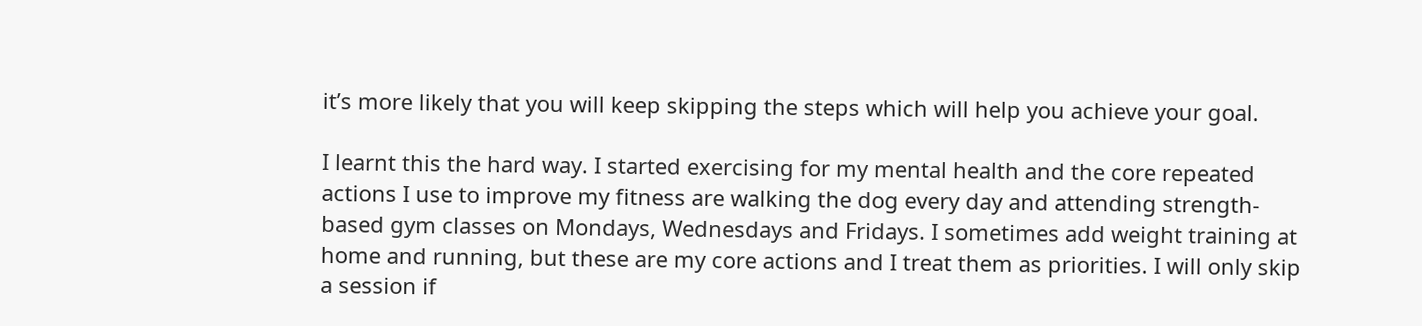it’s more likely that you will keep skipping the steps which will help you achieve your goal.

I learnt this the hard way. I started exercising for my mental health and the core repeated actions I use to improve my fitness are walking the dog every day and attending strength-based gym classes on Mondays, Wednesdays and Fridays. I sometimes add weight training at home and running, but these are my core actions and I treat them as priorities. I will only skip a session if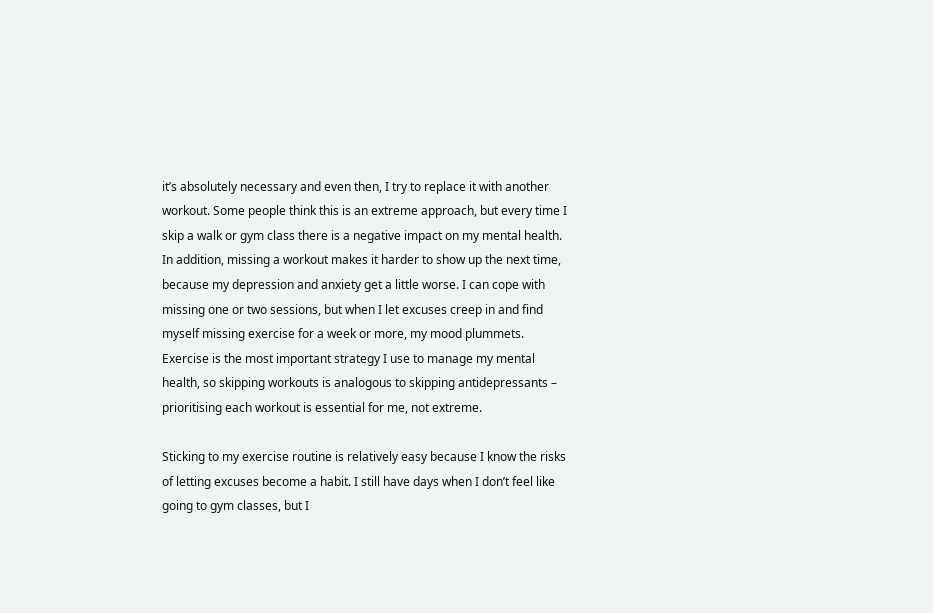it’s absolutely necessary and even then, I try to replace it with another workout. Some people think this is an extreme approach, but every time I skip a walk or gym class there is a negative impact on my mental health. In addition, missing a workout makes it harder to show up the next time, because my depression and anxiety get a little worse. I can cope with missing one or two sessions, but when I let excuses creep in and find myself missing exercise for a week or more, my mood plummets. Exercise is the most important strategy I use to manage my mental health, so skipping workouts is analogous to skipping antidepressants – prioritising each workout is essential for me, not extreme.

Sticking to my exercise routine is relatively easy because I know the risks of letting excuses become a habit. I still have days when I don’t feel like going to gym classes, but I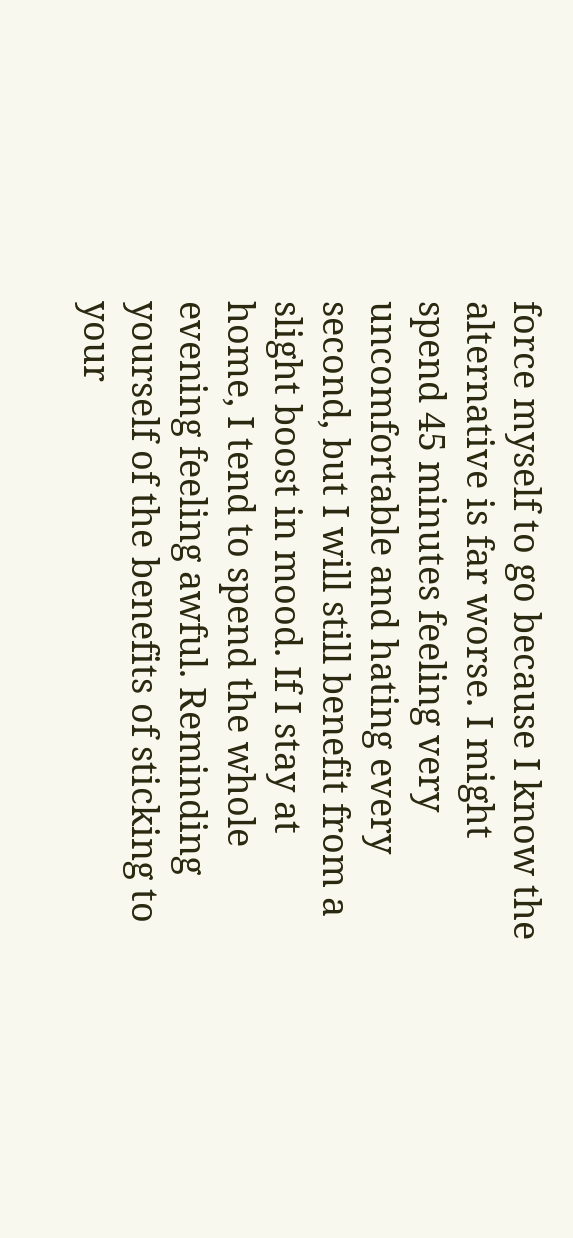force myself to go because I know the alternative is far worse. I might spend 45 minutes feeling very uncomfortable and hating every second, but I will still benefit from a slight boost in mood. If I stay at home, I tend to spend the whole evening feeling awful. Reminding yourself of the benefits of sticking to your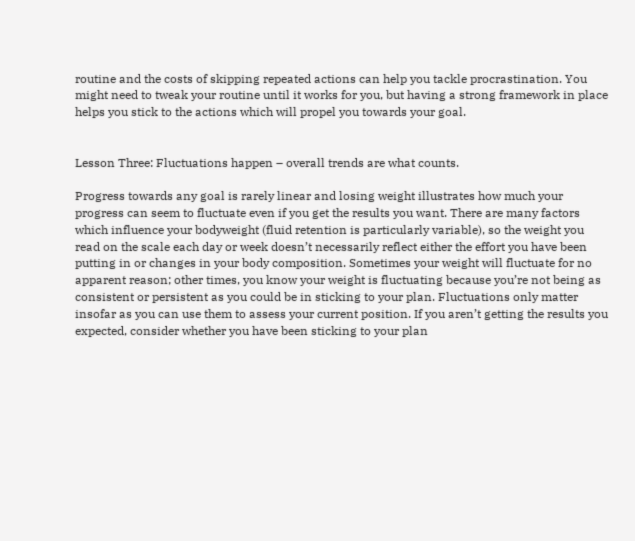routine and the costs of skipping repeated actions can help you tackle procrastination. You might need to tweak your routine until it works for you, but having a strong framework in place helps you stick to the actions which will propel you towards your goal.


Lesson Three: Fluctuations happen – overall trends are what counts.

Progress towards any goal is rarely linear and losing weight illustrates how much your progress can seem to fluctuate even if you get the results you want. There are many factors which influence your bodyweight (fluid retention is particularly variable), so the weight you read on the scale each day or week doesn’t necessarily reflect either the effort you have been putting in or changes in your body composition. Sometimes your weight will fluctuate for no apparent reason; other times, you know your weight is fluctuating because you’re not being as consistent or persistent as you could be in sticking to your plan. Fluctuations only matter insofar as you can use them to assess your current position. If you aren’t getting the results you expected, consider whether you have been sticking to your plan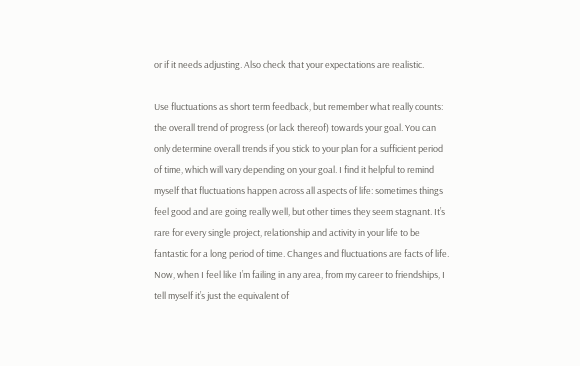or if it needs adjusting. Also check that your expectations are realistic.

Use fluctuations as short term feedback, but remember what really counts: the overall trend of progress (or lack thereof) towards your goal. You can only determine overall trends if you stick to your plan for a sufficient period of time, which will vary depending on your goal. I find it helpful to remind myself that fluctuations happen across all aspects of life: sometimes things feel good and are going really well, but other times they seem stagnant. It’s rare for every single project, relationship and activity in your life to be fantastic for a long period of time. Changes and fluctuations are facts of life. Now, when I feel like I’m failing in any area, from my career to friendships, I tell myself it’s just the equivalent of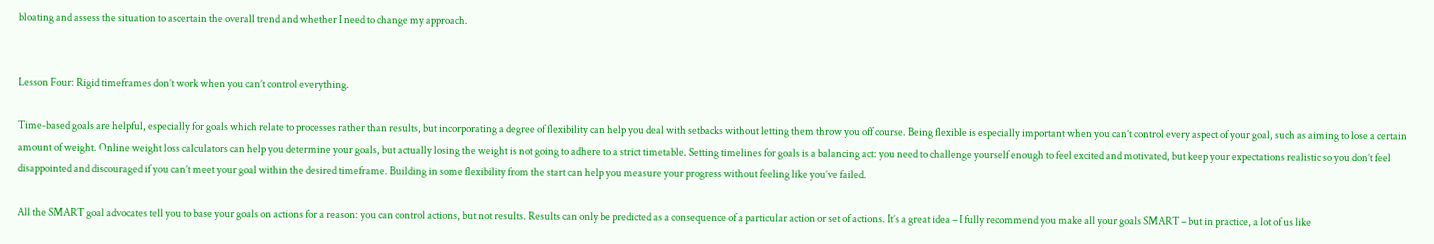bloating and assess the situation to ascertain the overall trend and whether I need to change my approach.


Lesson Four: Rigid timeframes don’t work when you can’t control everything.

Time-based goals are helpful, especially for goals which relate to processes rather than results, but incorporating a degree of flexibility can help you deal with setbacks without letting them throw you off course. Being flexible is especially important when you can’t control every aspect of your goal, such as aiming to lose a certain amount of weight. Online weight loss calculators can help you determine your goals, but actually losing the weight is not going to adhere to a strict timetable. Setting timelines for goals is a balancing act: you need to challenge yourself enough to feel excited and motivated, but keep your expectations realistic so you don’t feel disappointed and discouraged if you can’t meet your goal within the desired timeframe. Building in some flexibility from the start can help you measure your progress without feeling like you’ve failed.

All the SMART goal advocates tell you to base your goals on actions for a reason: you can control actions, but not results. Results can only be predicted as a consequence of a particular action or set of actions. It’s a great idea – I fully recommend you make all your goals SMART – but in practice, a lot of us like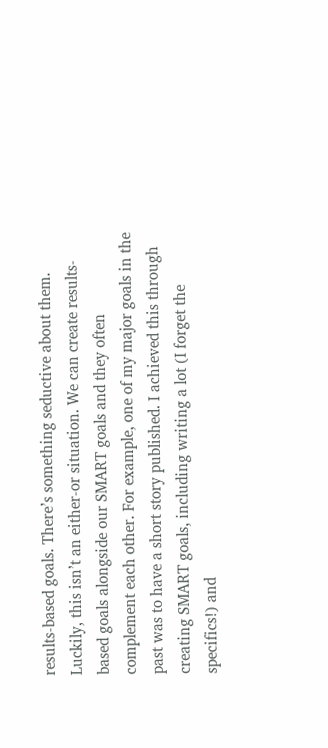results-based goals. There’s something seductive about them. Luckily, this isn’t an either-or situation. We can create results-based goals alongside our SMART goals and they often complement each other. For example, one of my major goals in the past was to have a short story published. I achieved this through creating SMART goals, including writing a lot (I forget the specifics!) and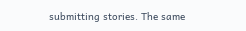submitting stories. The same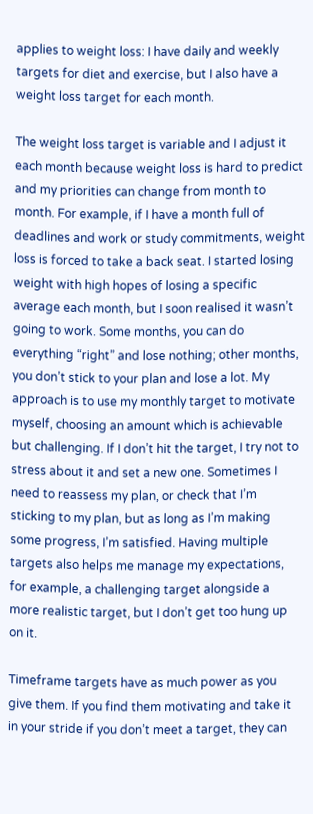applies to weight loss: I have daily and weekly targets for diet and exercise, but I also have a weight loss target for each month.

The weight loss target is variable and I adjust it each month because weight loss is hard to predict and my priorities can change from month to month. For example, if I have a month full of deadlines and work or study commitments, weight loss is forced to take a back seat. I started losing weight with high hopes of losing a specific average each month, but I soon realised it wasn’t going to work. Some months, you can do everything “right” and lose nothing; other months, you don’t stick to your plan and lose a lot. My approach is to use my monthly target to motivate myself, choosing an amount which is achievable but challenging. If I don’t hit the target, I try not to stress about it and set a new one. Sometimes I need to reassess my plan, or check that I’m sticking to my plan, but as long as I’m making some progress, I’m satisfied. Having multiple targets also helps me manage my expectations, for example, a challenging target alongside a more realistic target, but I don’t get too hung up on it.

Timeframe targets have as much power as you give them. If you find them motivating and take it in your stride if you don’t meet a target, they can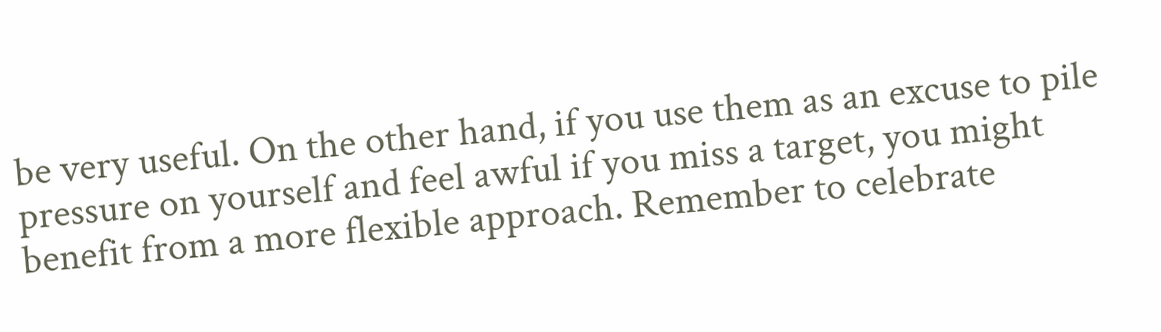be very useful. On the other hand, if you use them as an excuse to pile pressure on yourself and feel awful if you miss a target, you might benefit from a more flexible approach. Remember to celebrate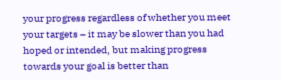your progress regardless of whether you meet your targets – it may be slower than you had hoped or intended, but making progress towards your goal is better than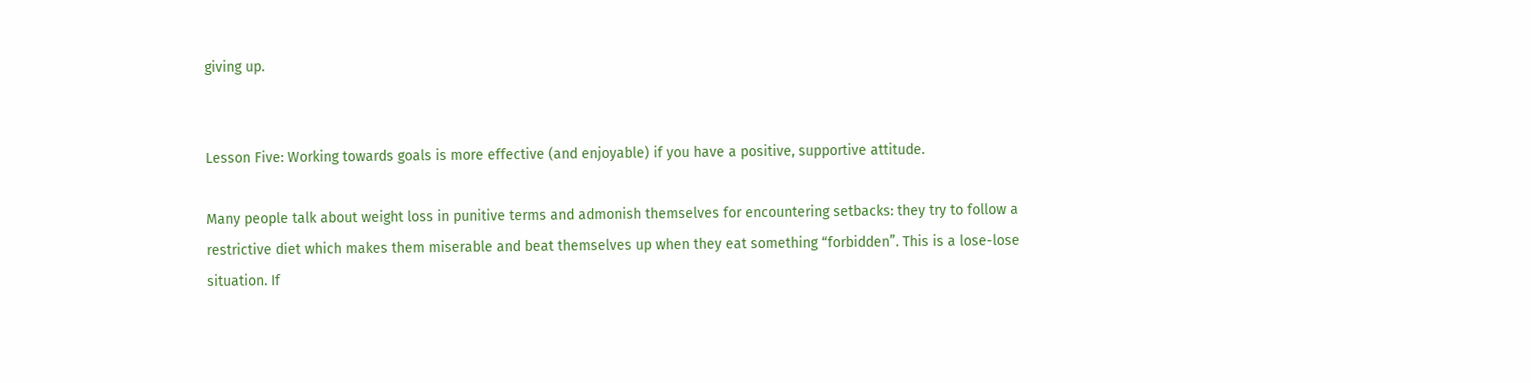giving up.


Lesson Five: Working towards goals is more effective (and enjoyable) if you have a positive, supportive attitude.

Many people talk about weight loss in punitive terms and admonish themselves for encountering setbacks: they try to follow a restrictive diet which makes them miserable and beat themselves up when they eat something “forbidden”. This is a lose-lose situation. If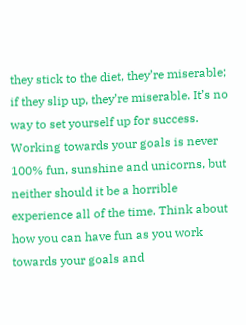they stick to the diet, they’re miserable; if they slip up, they’re miserable. It’s no way to set yourself up for success. Working towards your goals is never 100% fun, sunshine and unicorns, but neither should it be a horrible experience all of the time. Think about how you can have fun as you work towards your goals and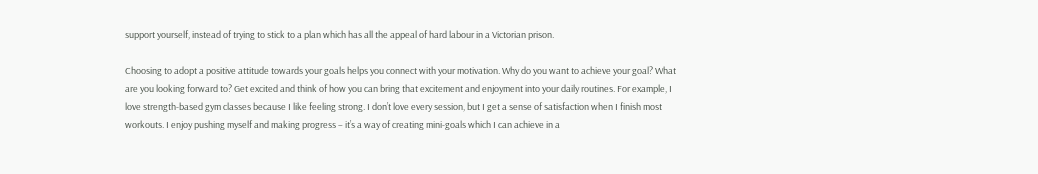support yourself, instead of trying to stick to a plan which has all the appeal of hard labour in a Victorian prison.

Choosing to adopt a positive attitude towards your goals helps you connect with your motivation. Why do you want to achieve your goal? What are you looking forward to? Get excited and think of how you can bring that excitement and enjoyment into your daily routines. For example, I love strength-based gym classes because I like feeling strong. I don’t love every session, but I get a sense of satisfaction when I finish most workouts. I enjoy pushing myself and making progress – it’s a way of creating mini-goals which I can achieve in a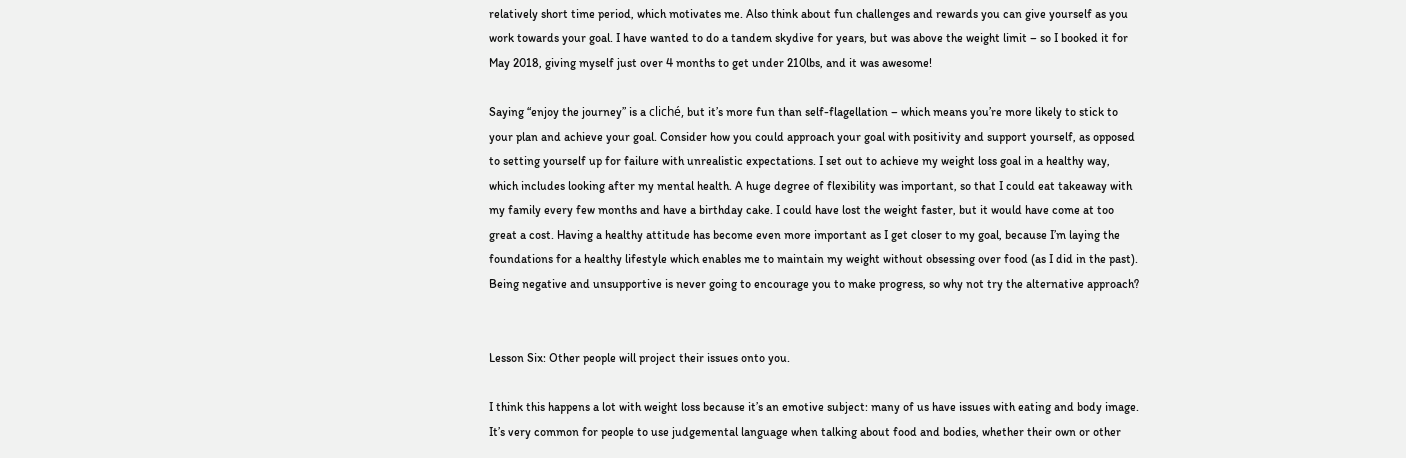relatively short time period, which motivates me. Also think about fun challenges and rewards you can give yourself as you work towards your goal. I have wanted to do a tandem skydive for years, but was above the weight limit – so I booked it for May 2018, giving myself just over 4 months to get under 210lbs, and it was awesome!

Saying “enjoy the journey” is a cliché, but it’s more fun than self-flagellation – which means you’re more likely to stick to your plan and achieve your goal. Consider how you could approach your goal with positivity and support yourself, as opposed to setting yourself up for failure with unrealistic expectations. I set out to achieve my weight loss goal in a healthy way, which includes looking after my mental health. A huge degree of flexibility was important, so that I could eat takeaway with my family every few months and have a birthday cake. I could have lost the weight faster, but it would have come at too great a cost. Having a healthy attitude has become even more important as I get closer to my goal, because I’m laying the foundations for a healthy lifestyle which enables me to maintain my weight without obsessing over food (as I did in the past). Being negative and unsupportive is never going to encourage you to make progress, so why not try the alternative approach?


Lesson Six: Other people will project their issues onto you.

I think this happens a lot with weight loss because it’s an emotive subject: many of us have issues with eating and body image. It’s very common for people to use judgemental language when talking about food and bodies, whether their own or other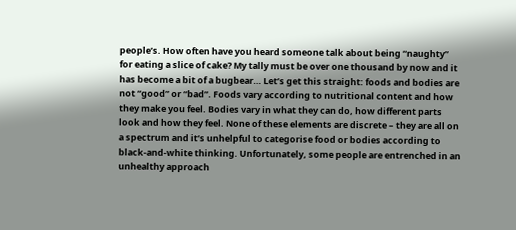people’s. How often have you heard someone talk about being “naughty” for eating a slice of cake? My tally must be over one thousand by now and it has become a bit of a bugbear… Let’s get this straight: foods and bodies are not “good” or “bad”. Foods vary according to nutritional content and how they make you feel. Bodies vary in what they can do, how different parts look and how they feel. None of these elements are discrete – they are all on a spectrum and it’s unhelpful to categorise food or bodies according to black-and-white thinking. Unfortunately, some people are entrenched in an unhealthy approach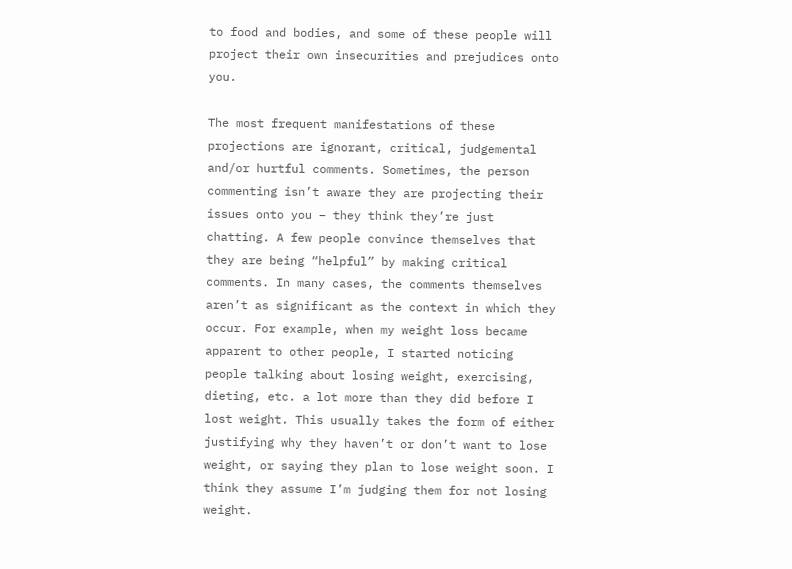to food and bodies, and some of these people will project their own insecurities and prejudices onto you.

The most frequent manifestations of these projections are ignorant, critical, judgemental and/or hurtful comments. Sometimes, the person commenting isn’t aware they are projecting their issues onto you – they think they’re just chatting. A few people convince themselves that they are being “helpful” by making critical comments. In many cases, the comments themselves aren’t as significant as the context in which they occur. For example, when my weight loss became apparent to other people, I started noticing people talking about losing weight, exercising, dieting, etc. a lot more than they did before I lost weight. This usually takes the form of either justifying why they haven’t or don’t want to lose weight, or saying they plan to lose weight soon. I think they assume I’m judging them for not losing weight.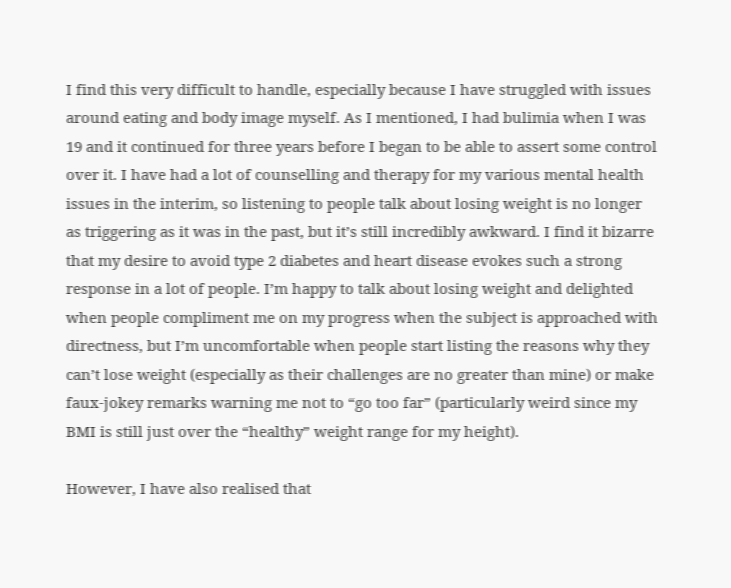I find this very difficult to handle, especially because I have struggled with issues around eating and body image myself. As I mentioned, I had bulimia when I was 19 and it continued for three years before I began to be able to assert some control over it. I have had a lot of counselling and therapy for my various mental health issues in the interim, so listening to people talk about losing weight is no longer as triggering as it was in the past, but it’s still incredibly awkward. I find it bizarre that my desire to avoid type 2 diabetes and heart disease evokes such a strong response in a lot of people. I’m happy to talk about losing weight and delighted when people compliment me on my progress when the subject is approached with directness, but I’m uncomfortable when people start listing the reasons why they can’t lose weight (especially as their challenges are no greater than mine) or make faux-jokey remarks warning me not to “go too far” (particularly weird since my BMI is still just over the “healthy” weight range for my height).

However, I have also realised that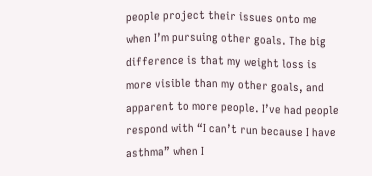people project their issues onto me when I’m pursuing other goals. The big difference is that my weight loss is more visible than my other goals, and apparent to more people. I’ve had people respond with “I can’t run because I have asthma” when I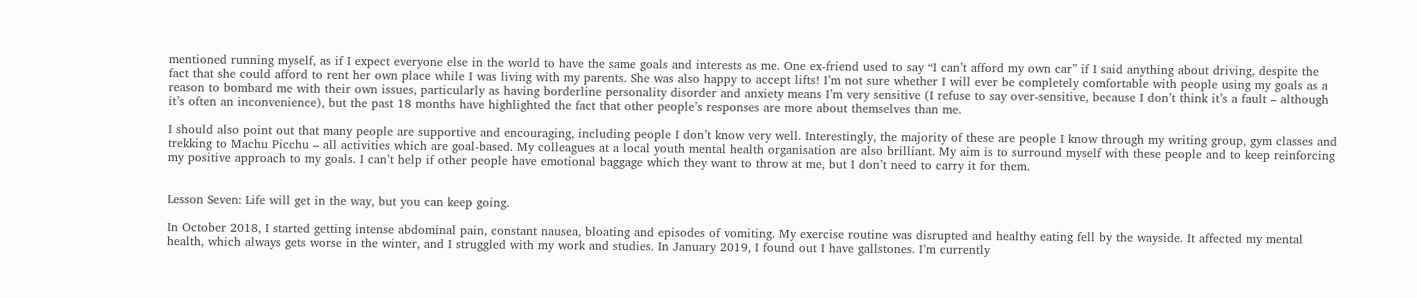mentioned running myself, as if I expect everyone else in the world to have the same goals and interests as me. One ex-friend used to say “I can’t afford my own car” if I said anything about driving, despite the fact that she could afford to rent her own place while I was living with my parents. She was also happy to accept lifts! I’m not sure whether I will ever be completely comfortable with people using my goals as a reason to bombard me with their own issues, particularly as having borderline personality disorder and anxiety means I’m very sensitive (I refuse to say over-sensitive, because I don’t think it’s a fault – although it’s often an inconvenience), but the past 18 months have highlighted the fact that other people’s responses are more about themselves than me.

I should also point out that many people are supportive and encouraging, including people I don’t know very well. Interestingly, the majority of these are people I know through my writing group, gym classes and trekking to Machu Picchu – all activities which are goal-based. My colleagues at a local youth mental health organisation are also brilliant. My aim is to surround myself with these people and to keep reinforcing my positive approach to my goals. I can’t help if other people have emotional baggage which they want to throw at me, but I don’t need to carry it for them.


Lesson Seven: Life will get in the way, but you can keep going.

In October 2018, I started getting intense abdominal pain, constant nausea, bloating and episodes of vomiting. My exercise routine was disrupted and healthy eating fell by the wayside. It affected my mental health, which always gets worse in the winter, and I struggled with my work and studies. In January 2019, I found out I have gallstones. I’m currently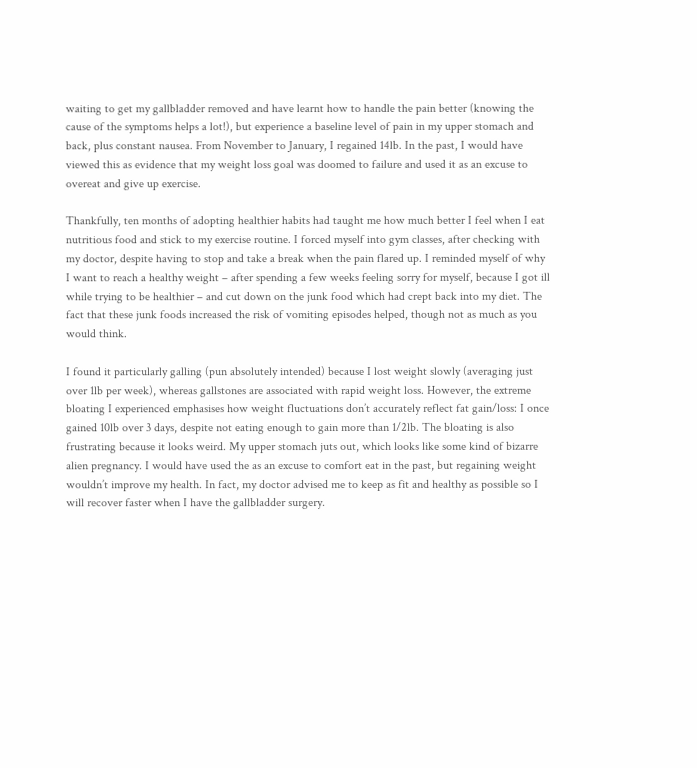waiting to get my gallbladder removed and have learnt how to handle the pain better (knowing the cause of the symptoms helps a lot!), but experience a baseline level of pain in my upper stomach and back, plus constant nausea. From November to January, I regained 14lb. In the past, I would have viewed this as evidence that my weight loss goal was doomed to failure and used it as an excuse to overeat and give up exercise.

Thankfully, ten months of adopting healthier habits had taught me how much better I feel when I eat nutritious food and stick to my exercise routine. I forced myself into gym classes, after checking with my doctor, despite having to stop and take a break when the pain flared up. I reminded myself of why I want to reach a healthy weight – after spending a few weeks feeling sorry for myself, because I got ill while trying to be healthier – and cut down on the junk food which had crept back into my diet. The fact that these junk foods increased the risk of vomiting episodes helped, though not as much as you would think.

I found it particularly galling (pun absolutely intended) because I lost weight slowly (averaging just over 1lb per week), whereas gallstones are associated with rapid weight loss. However, the extreme bloating I experienced emphasises how weight fluctuations don’t accurately reflect fat gain/loss: I once gained 10lb over 3 days, despite not eating enough to gain more than 1/2lb. The bloating is also frustrating because it looks weird. My upper stomach juts out, which looks like some kind of bizarre alien pregnancy. I would have used the as an excuse to comfort eat in the past, but regaining weight wouldn’t improve my health. In fact, my doctor advised me to keep as fit and healthy as possible so I will recover faster when I have the gallbladder surgery.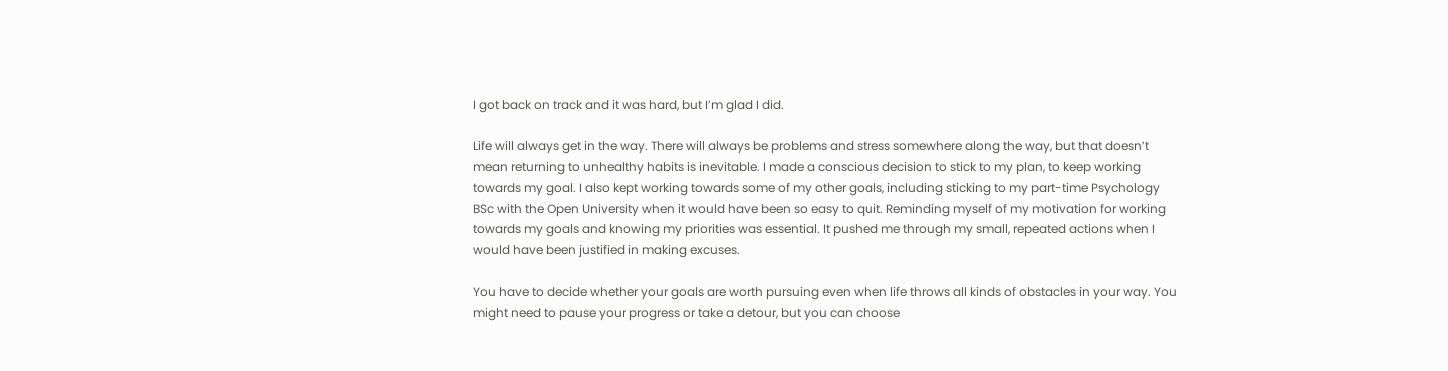I got back on track and it was hard, but I’m glad I did.

Life will always get in the way. There will always be problems and stress somewhere along the way, but that doesn’t mean returning to unhealthy habits is inevitable. I made a conscious decision to stick to my plan, to keep working towards my goal. I also kept working towards some of my other goals, including sticking to my part-time Psychology BSc with the Open University when it would have been so easy to quit. Reminding myself of my motivation for working towards my goals and knowing my priorities was essential. It pushed me through my small, repeated actions when I would have been justified in making excuses.

You have to decide whether your goals are worth pursuing even when life throws all kinds of obstacles in your way. You might need to pause your progress or take a detour, but you can choose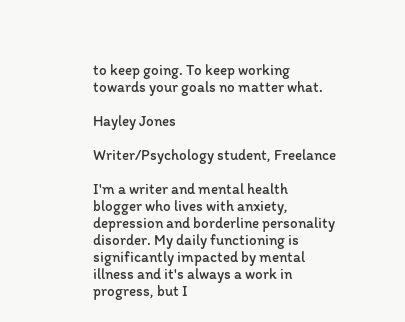to keep going. To keep working towards your goals no matter what.

Hayley Jones

Writer/Psychology student, Freelance

I'm a writer and mental health blogger who lives with anxiety, depression and borderline personality disorder. My daily functioning is significantly impacted by mental illness and it's always a work in progress, but I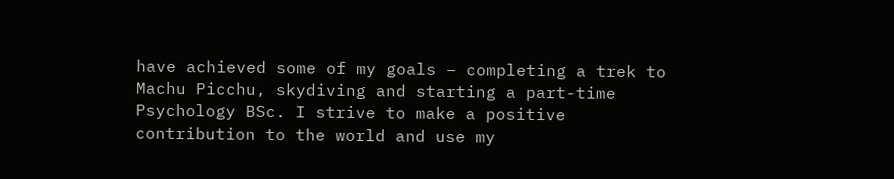have achieved some of my goals – completing a trek to Machu Picchu, skydiving and starting a part-time Psychology BSc. I strive to make a positive contribution to the world and use my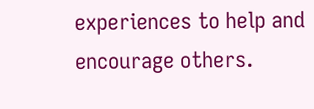experiences to help and encourage others.